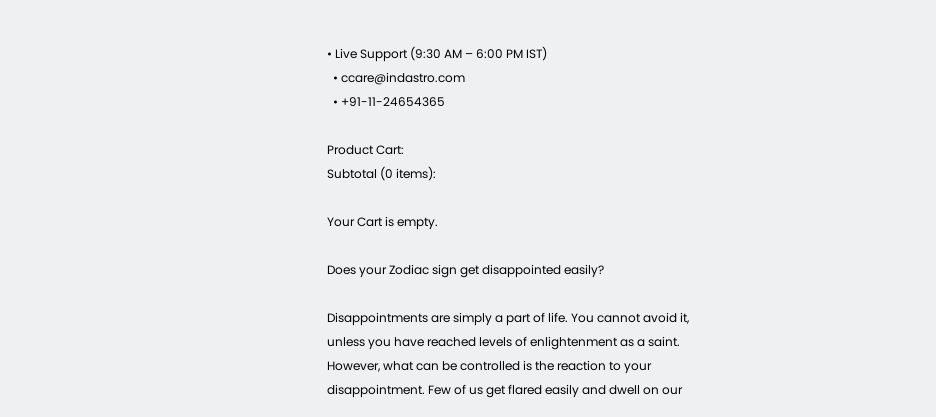• Live Support (9:30 AM – 6:00 PM IST)
  • ccare@indastro.com
  • +91-11-24654365

Product Cart:
Subtotal (0 items):

Your Cart is empty.

Does your Zodiac sign get disappointed easily?

Disappointments are simply a part of life. You cannot avoid it, unless you have reached levels of enlightenment as a saint. However, what can be controlled is the reaction to your disappointment. Few of us get flared easily and dwell on our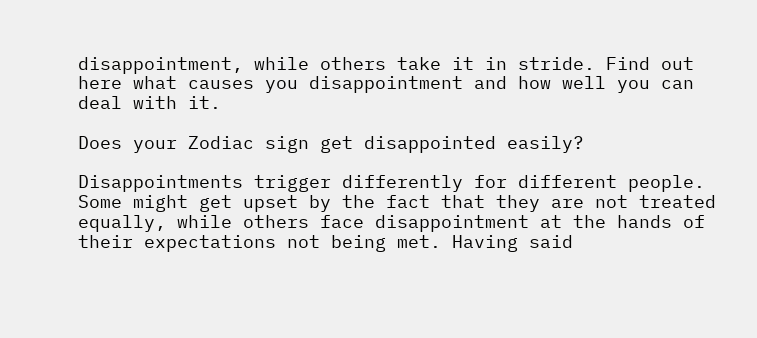disappointment, while others take it in stride. Find out here what causes you disappointment and how well you can deal with it.

Does your Zodiac sign get disappointed easily?

Disappointments trigger differently for different people. Some might get upset by the fact that they are not treated equally, while others face disappointment at the hands of their expectations not being met. Having said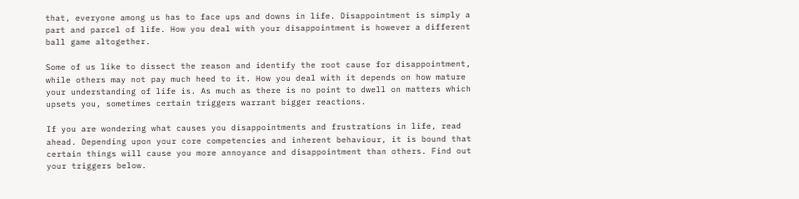that, everyone among us has to face ups and downs in life. Disappointment is simply a part and parcel of life. How you deal with your disappointment is however a different ball game altogether.

Some of us like to dissect the reason and identify the root cause for disappointment, while others may not pay much heed to it. How you deal with it depends on how mature your understanding of life is. As much as there is no point to dwell on matters which upsets you, sometimes certain triggers warrant bigger reactions.

If you are wondering what causes you disappointments and frustrations in life, read ahead. Depending upon your core competencies and inherent behaviour, it is bound that certain things will cause you more annoyance and disappointment than others. Find out your triggers below.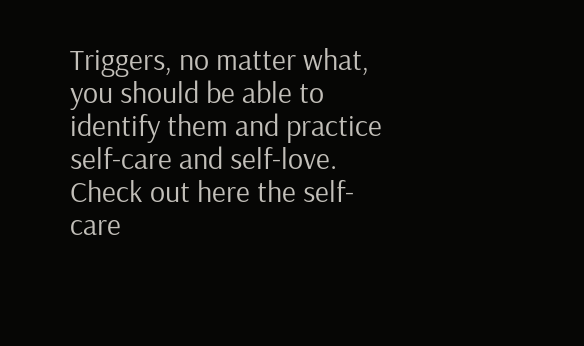Triggers, no matter what, you should be able to identify them and practice self-care and self-love. Check out here the self-care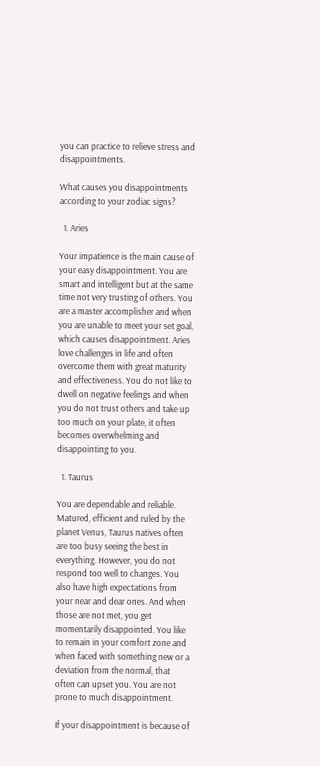you can practice to relieve stress and disappointments.

What causes you disappointments according to your zodiac signs?

  1. Aries

Your impatience is the main cause of your easy disappointment. You are smart and intelligent but at the same time not very trusting of others. You are a master accomplisher and when you are unable to meet your set goal, which causes disappointment. Aries love challenges in life and often overcome them with great maturity and effectiveness. You do not like to dwell on negative feelings and when you do not trust others and take up too much on your plate, it often becomes overwhelming and disappointing to you.

  1. Taurus

You are dependable and reliable. Matured, efficient and ruled by the planet Venus, Taurus natives often are too busy seeing the best in everything. However, you do not respond too well to changes. You also have high expectations from your near and dear ones. And when those are not met, you get momentarily disappointed. You like to remain in your comfort zone and when faced with something new or a deviation from the normal, that often can upset you. You are not prone to much disappointment.

If your disappointment is because of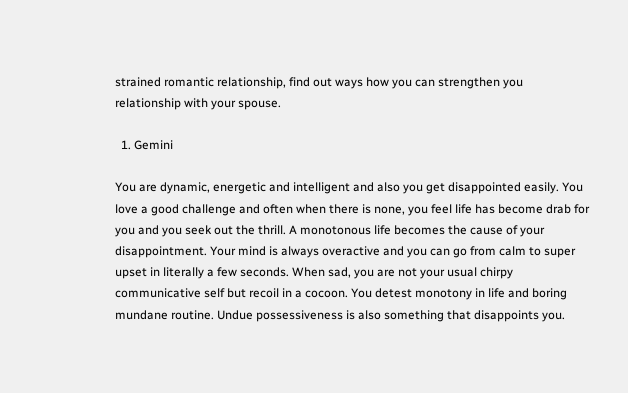strained romantic relationship, find out ways how you can strengthen you relationship with your spouse.

  1. Gemini

You are dynamic, energetic and intelligent and also you get disappointed easily. You love a good challenge and often when there is none, you feel life has become drab for you and you seek out the thrill. A monotonous life becomes the cause of your disappointment. Your mind is always overactive and you can go from calm to super upset in literally a few seconds. When sad, you are not your usual chirpy communicative self but recoil in a cocoon. You detest monotony in life and boring mundane routine. Undue possessiveness is also something that disappoints you.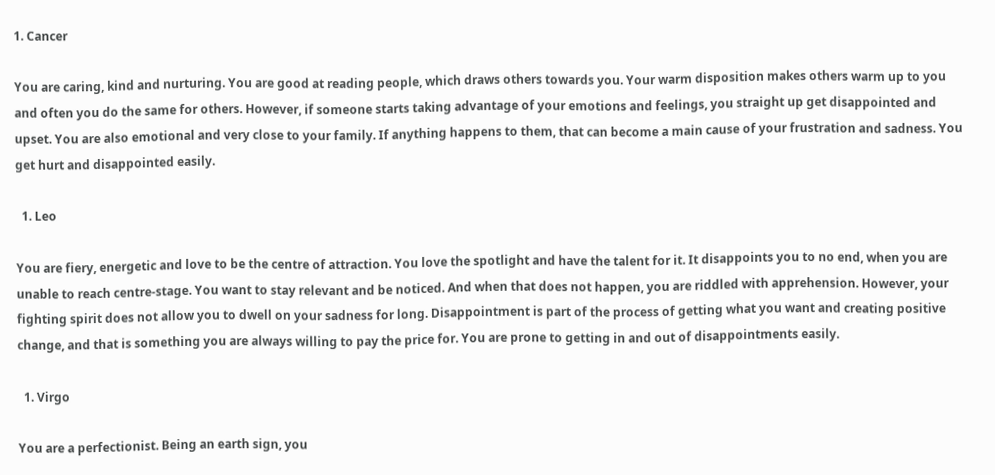1. Cancer

You are caring, kind and nurturing. You are good at reading people, which draws others towards you. Your warm disposition makes others warm up to you and often you do the same for others. However, if someone starts taking advantage of your emotions and feelings, you straight up get disappointed and upset. You are also emotional and very close to your family. If anything happens to them, that can become a main cause of your frustration and sadness. You get hurt and disappointed easily.

  1. Leo

You are fiery, energetic and love to be the centre of attraction. You love the spotlight and have the talent for it. It disappoints you to no end, when you are unable to reach centre-stage. You want to stay relevant and be noticed. And when that does not happen, you are riddled with apprehension. However, your fighting spirit does not allow you to dwell on your sadness for long. Disappointment is part of the process of getting what you want and creating positive change, and that is something you are always willing to pay the price for. You are prone to getting in and out of disappointments easily.

  1. Virgo

You are a perfectionist. Being an earth sign, you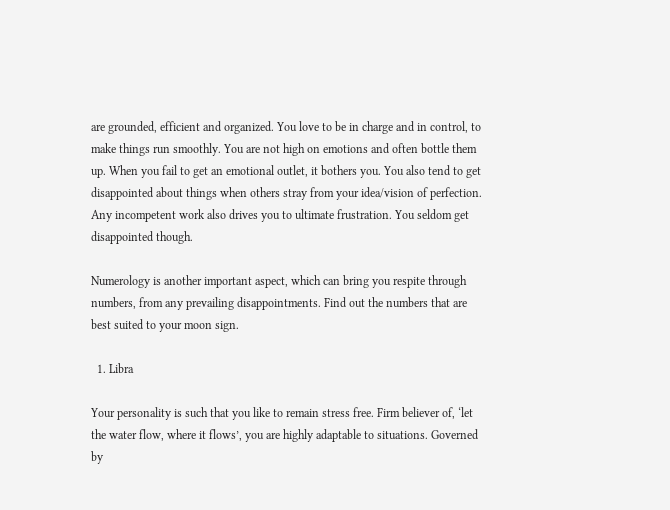are grounded, efficient and organized. You love to be in charge and in control, to make things run smoothly. You are not high on emotions and often bottle them up. When you fail to get an emotional outlet, it bothers you. You also tend to get disappointed about things when others stray from your idea/vision of perfection. Any incompetent work also drives you to ultimate frustration. You seldom get disappointed though.

Numerology is another important aspect, which can bring you respite through numbers, from any prevailing disappointments. Find out the numbers that are best suited to your moon sign.

  1. Libra

Your personality is such that you like to remain stress free. Firm believer of, ‘let the water flow, where it flows’, you are highly adaptable to situations. Governed by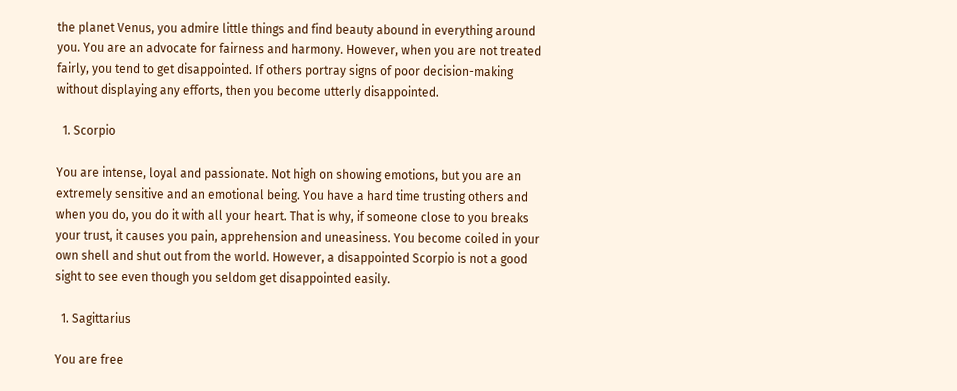the planet Venus, you admire little things and find beauty abound in everything around you. You are an advocate for fairness and harmony. However, when you are not treated fairly, you tend to get disappointed. If others portray signs of poor decision-making without displaying any efforts, then you become utterly disappointed.

  1. Scorpio

You are intense, loyal and passionate. Not high on showing emotions, but you are an extremely sensitive and an emotional being. You have a hard time trusting others and when you do, you do it with all your heart. That is why, if someone close to you breaks your trust, it causes you pain, apprehension and uneasiness. You become coiled in your own shell and shut out from the world. However, a disappointed Scorpio is not a good sight to see even though you seldom get disappointed easily.

  1. Sagittarius

You are free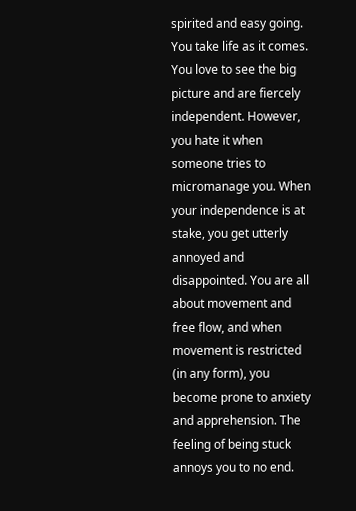spirited and easy going. You take life as it comes. You love to see the big picture and are fiercely independent. However, you hate it when someone tries to micromanage you. When your independence is at stake, you get utterly annoyed and disappointed. You are all about movement and free flow, and when movement is restricted (in any form), you become prone to anxiety and apprehension. The feeling of being stuck annoys you to no end.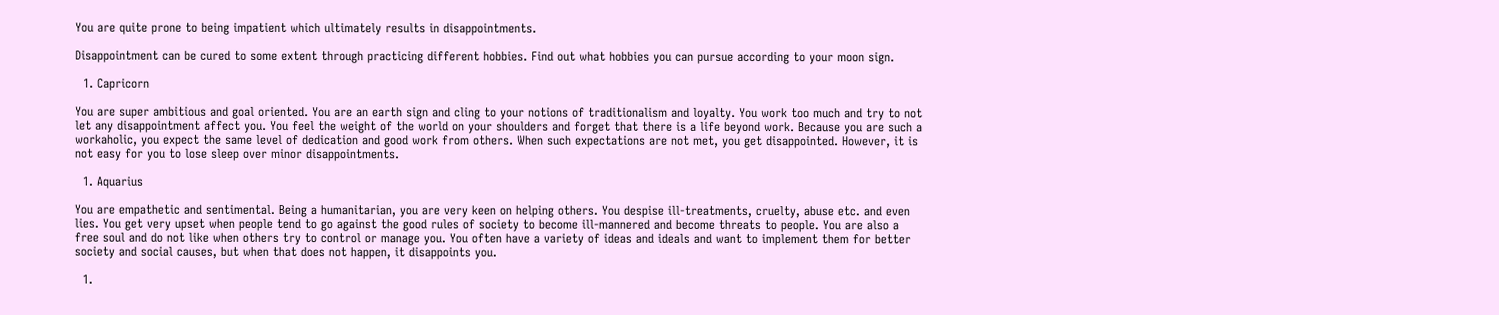You are quite prone to being impatient which ultimately results in disappointments.

Disappointment can be cured to some extent through practicing different hobbies. Find out what hobbies you can pursue according to your moon sign.

  1. Capricorn

You are super ambitious and goal oriented. You are an earth sign and cling to your notions of traditionalism and loyalty. You work too much and try to not let any disappointment affect you. You feel the weight of the world on your shoulders and forget that there is a life beyond work. Because you are such a workaholic, you expect the same level of dedication and good work from others. When such expectations are not met, you get disappointed. However, it is not easy for you to lose sleep over minor disappointments.

  1. Aquarius

You are empathetic and sentimental. Being a humanitarian, you are very keen on helping others. You despise ill-treatments, cruelty, abuse etc. and even lies. You get very upset when people tend to go against the good rules of society to become ill-mannered and become threats to people. You are also a free soul and do not like when others try to control or manage you. You often have a variety of ideas and ideals and want to implement them for better society and social causes, but when that does not happen, it disappoints you.

  1.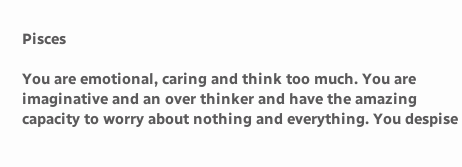Pisces

You are emotional, caring and think too much. You are imaginative and an over thinker and have the amazing capacity to worry about nothing and everything. You despise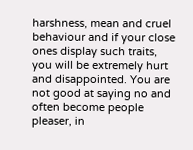harshness, mean and cruel behaviour and if your close ones display such traits, you will be extremely hurt and disappointed. You are not good at saying no and often become people pleaser, in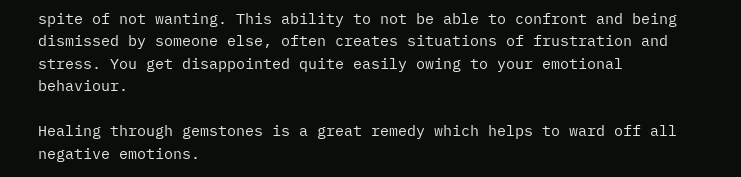spite of not wanting. This ability to not be able to confront and being dismissed by someone else, often creates situations of frustration and stress. You get disappointed quite easily owing to your emotional behaviour.

Healing through gemstones is a great remedy which helps to ward off all negative emotions.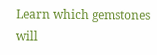Learn which gemstones will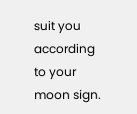suit you according to your moon sign.